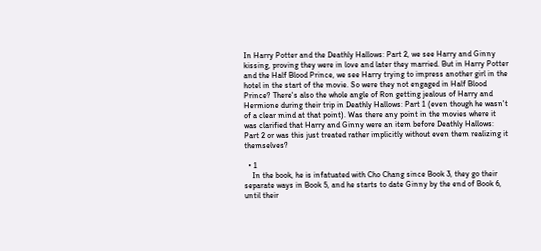In Harry Potter and the Deathly Hallows: Part 2, we see Harry and Ginny kissing, proving they were in love and later they married. But in Harry Potter and the Half Blood Prince, we see Harry trying to impress another girl in the hotel in the start of the movie. So were they not engaged in Half Blood Prince? There's also the whole angle of Ron getting jealous of Harry and Hermione during their trip in Deathly Hallows: Part 1 (even though he wasn't of a clear mind at that point). Was there any point in the movies where it was clarified that Harry and Ginny were an item before Deathly Hallows: Part 2 or was this just treated rather implicitly without even them realizing it themselves?

  • 1
    In the book, he is infatuated with Cho Chang since Book 3, they go their separate ways in Book 5, and he starts to date Ginny by the end of Book 6, until their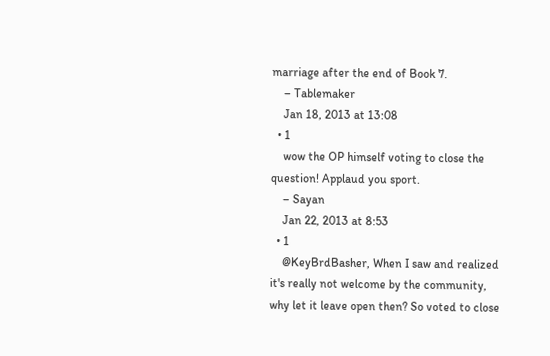marriage after the end of Book 7.
    – Tablemaker
    Jan 18, 2013 at 13:08
  • 1
    wow the OP himself voting to close the question! Applaud you sport.
    – Sayan
    Jan 22, 2013 at 8:53
  • 1
    @KeyBrdBasher, When I saw and realized it's really not welcome by the community, why let it leave open then? So voted to close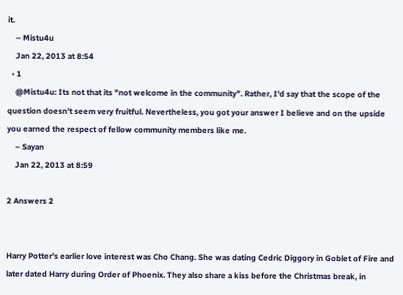it.
    – Mistu4u
    Jan 22, 2013 at 8:54
  • 1
    @Mistu4u: Its not that its "not welcome in the community". Rather, I'd say that the scope of the question doesn't seem very fruitful. Nevertheless, you got your answer I believe and on the upside you earned the respect of fellow community members like me.
    – Sayan
    Jan 22, 2013 at 8:59

2 Answers 2


Harry Potter's earlier love interest was Cho Chang. She was dating Cedric Diggory in Goblet of Fire and later dated Harry during Order of Phoenix. They also share a kiss before the Christmas break, in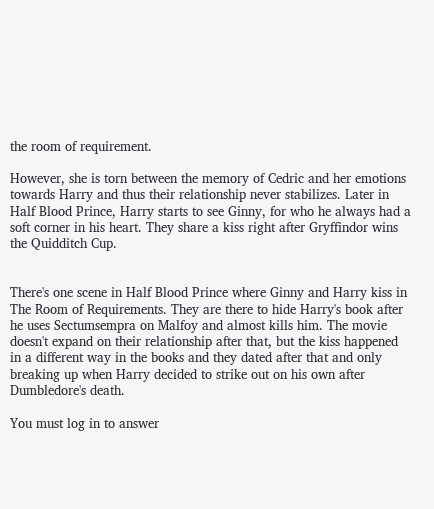the room of requirement.

However, she is torn between the memory of Cedric and her emotions towards Harry and thus their relationship never stabilizes. Later in Half Blood Prince, Harry starts to see Ginny, for who he always had a soft corner in his heart. They share a kiss right after Gryffindor wins the Quidditch Cup.


There's one scene in Half Blood Prince where Ginny and Harry kiss in The Room of Requirements. They are there to hide Harry's book after he uses Sectumsempra on Malfoy and almost kills him. The movie doesn't expand on their relationship after that, but the kiss happened in a different way in the books and they dated after that and only breaking up when Harry decided to strike out on his own after Dumbledore's death.

You must log in to answer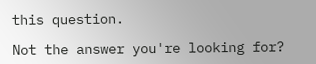this question.

Not the answer you're looking for?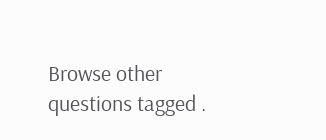Browse other questions tagged .